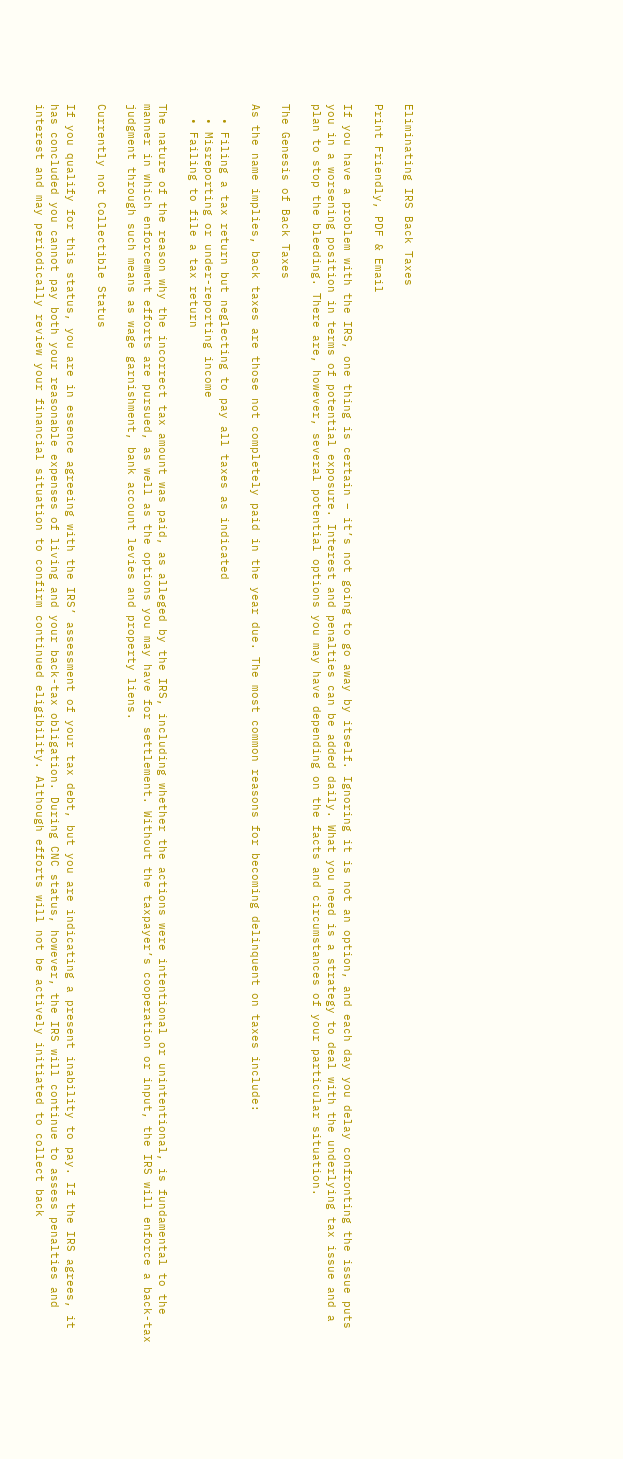Eliminating IRS Back Taxes

Print Friendly, PDF & Email

If you have a problem with the IRS, one thing is certain – it’s not going to go away by itself. Ignoring it is not an option, and each day you delay confronting the issue puts you in a worsening position in terms of potential exposure. Interest and penalties can be added daily. What you need is a strategy to deal with the underlying tax issue and a plan to stop the bleeding. There are, however, several potential options you may have depending on the facts and circumstances of your particular situation.

The Genesis of Back Taxes

As the name implies, back taxes are those not completely paid in the year due. The most common reasons for becoming delinquent on taxes include:

  • Filing a tax return but neglecting to pay all taxes as indicated
  • Misreporting or under-reporting income
  • Failing to file a tax return

The nature of the reason why the incorrect tax amount was paid, as alleged by the IRS, including whether the actions were intentional or unintentional, is fundamental to the manner in which enforcement efforts are pursued, as well as the options you may have for settlement. Without the taxpayer’s cooperation or input, the IRS will enforce a back-tax judgment through such means as wage garnishment, bank account levies and property liens.

Currently not Collectible Status

If you qualify for this status, you are in essence agreeing with the IRS’ assessment of your tax debt, but you are indicating a present inability to pay. If the IRS agrees, it has concluded you cannot pay both your reasonable expenses of living and your back-tax obligation. During CNC status, however, the IRS will continue to assess penalties and interest and may periodically review your financial situation to confirm continued eligibility. Although efforts will not be actively initiated to collect back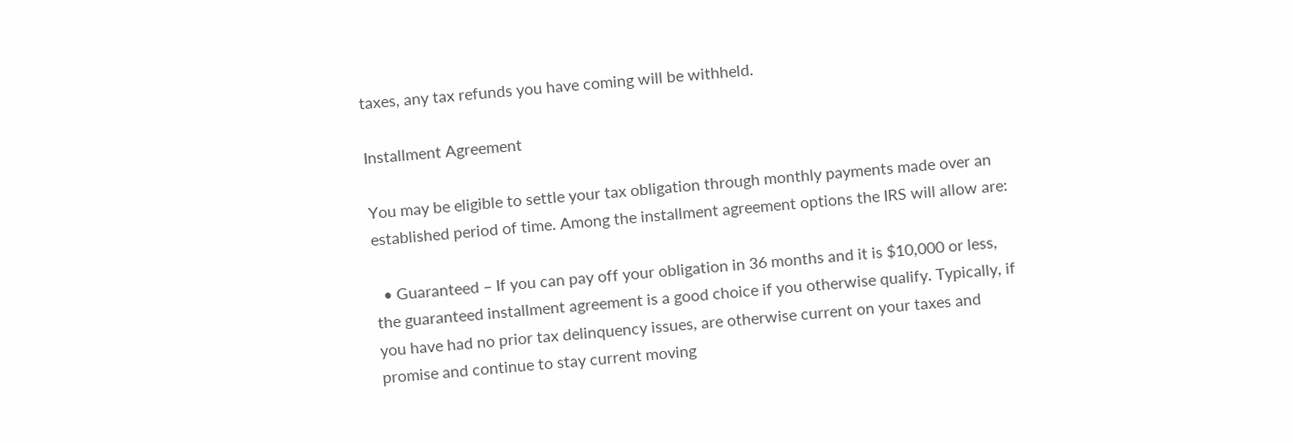taxes, any tax refunds you have coming will be withheld.

Installment Agreement

You may be eligible to settle your tax obligation through monthly payments made over an established period of time. Among the installment agreement options the IRS will allow are:

  • Guaranteed – If you can pay off your obligation in 36 months and it is $10,000 or less, the guaranteed installment agreement is a good choice if you otherwise qualify. Typically, if you have had no prior tax delinquency issues, are otherwise current on your taxes and promise and continue to stay current moving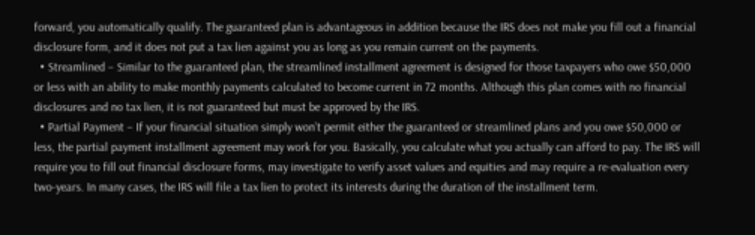forward, you automatically qualify. The guaranteed plan is advantageous in addition because the IRS does not make you fill out a financial disclosure form, and it does not put a tax lien against you as long as you remain current on the payments.
  • Streamlined – Similar to the guaranteed plan, the streamlined installment agreement is designed for those taxpayers who owe $50,000 or less with an ability to make monthly payments calculated to become current in 72 months. Although this plan comes with no financial disclosures and no tax lien, it is not guaranteed but must be approved by the IRS.
  • Partial Payment – If your financial situation simply won’t permit either the guaranteed or streamlined plans and you owe $50,000 or less, the partial payment installment agreement may work for you. Basically, you calculate what you actually can afford to pay. The IRS will require you to fill out financial disclosure forms, may investigate to verify asset values and equities and may require a re-evaluation every two-years. In many cases, the IRS will file a tax lien to protect its interests during the duration of the installment term.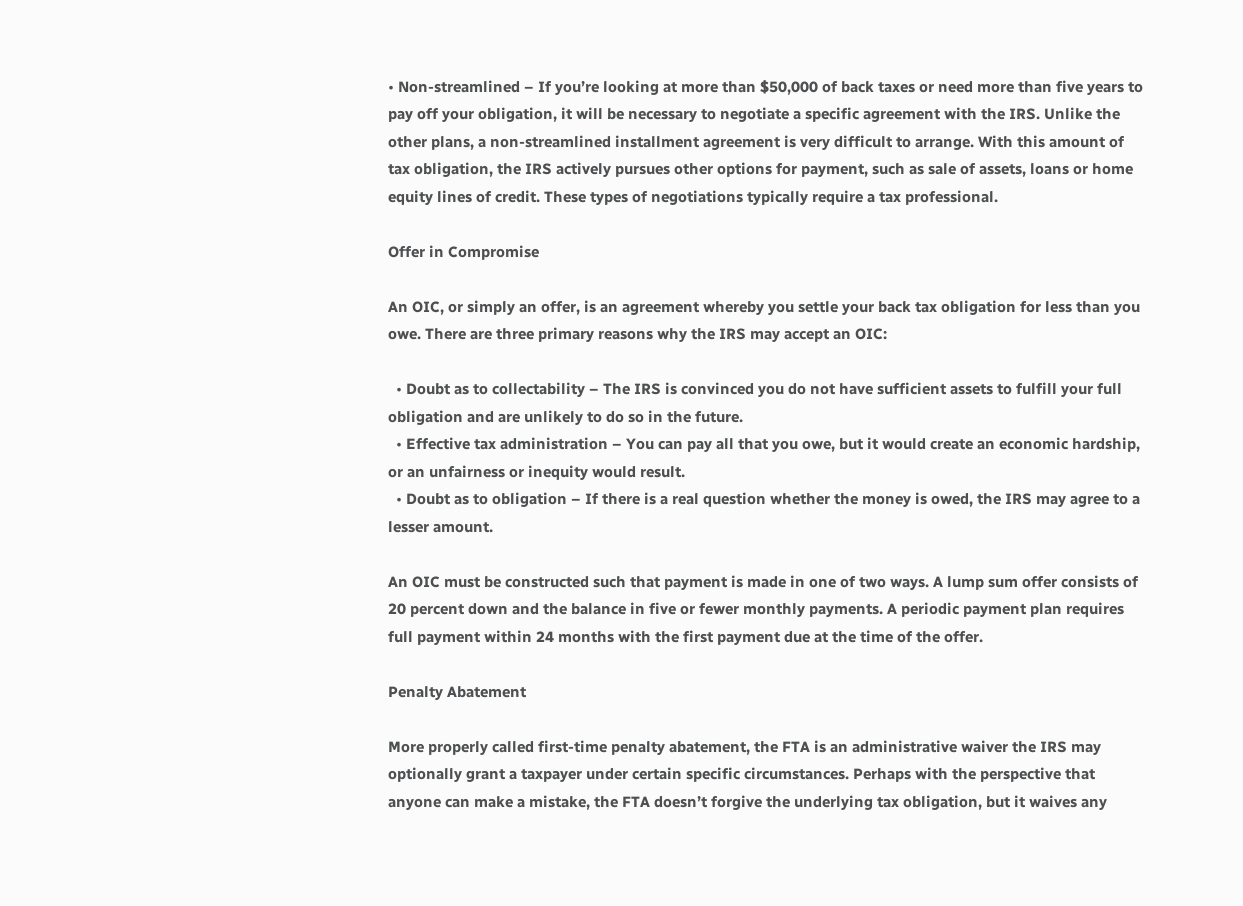• Non-streamlined – If you’re looking at more than $50,000 of back taxes or need more than five years to pay off your obligation, it will be necessary to negotiate a specific agreement with the IRS. Unlike the other plans, a non-streamlined installment agreement is very difficult to arrange. With this amount of tax obligation, the IRS actively pursues other options for payment, such as sale of assets, loans or home equity lines of credit. These types of negotiations typically require a tax professional.

Offer in Compromise

An OIC, or simply an offer, is an agreement whereby you settle your back tax obligation for less than you owe. There are three primary reasons why the IRS may accept an OIC:

  • Doubt as to collectability – The IRS is convinced you do not have sufficient assets to fulfill your full obligation and are unlikely to do so in the future.
  • Effective tax administration – You can pay all that you owe, but it would create an economic hardship, or an unfairness or inequity would result.
  • Doubt as to obligation – If there is a real question whether the money is owed, the IRS may agree to a lesser amount.

An OIC must be constructed such that payment is made in one of two ways. A lump sum offer consists of 20 percent down and the balance in five or fewer monthly payments. A periodic payment plan requires full payment within 24 months with the first payment due at the time of the offer.

Penalty Abatement

More properly called first-time penalty abatement, the FTA is an administrative waiver the IRS may optionally grant a taxpayer under certain specific circumstances. Perhaps with the perspective that anyone can make a mistake, the FTA doesn’t forgive the underlying tax obligation, but it waives any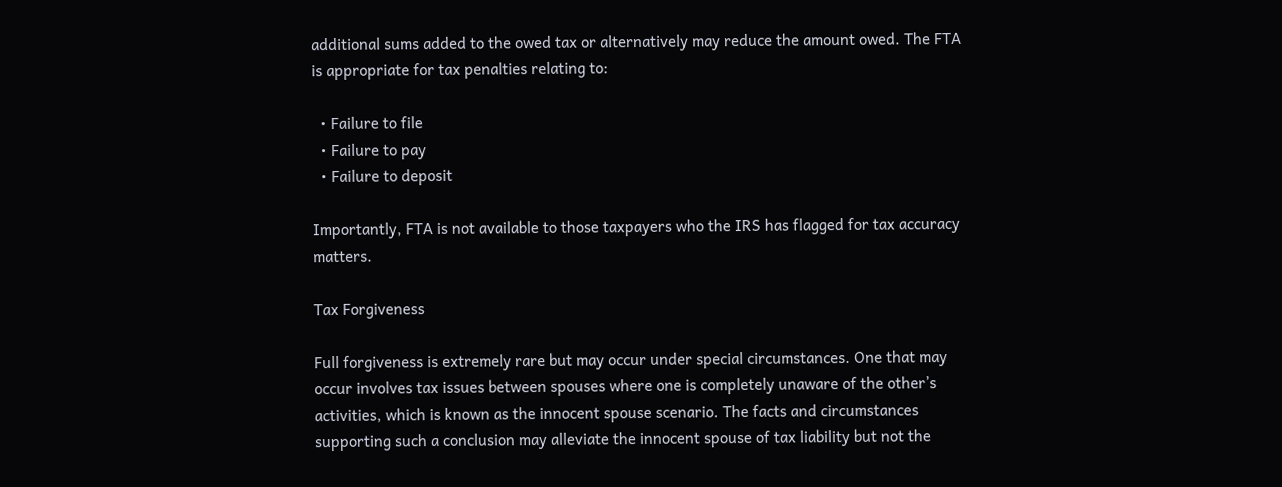additional sums added to the owed tax or alternatively may reduce the amount owed. The FTA is appropriate for tax penalties relating to:

  • Failure to file
  • Failure to pay
  • Failure to deposit

Importantly, FTA is not available to those taxpayers who the IRS has flagged for tax accuracy matters.

Tax Forgiveness

Full forgiveness is extremely rare but may occur under special circumstances. One that may occur involves tax issues between spouses where one is completely unaware of the other’s activities, which is known as the innocent spouse scenario. The facts and circumstances supporting such a conclusion may alleviate the innocent spouse of tax liability but not the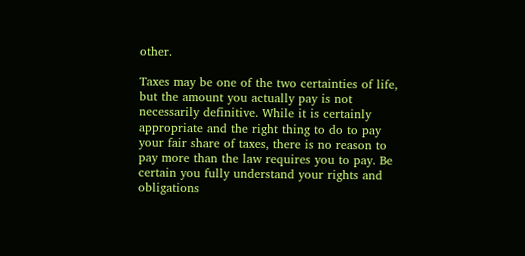other.

Taxes may be one of the two certainties of life, but the amount you actually pay is not necessarily definitive. While it is certainly appropriate and the right thing to do to pay your fair share of taxes, there is no reason to pay more than the law requires you to pay. Be certain you fully understand your rights and obligations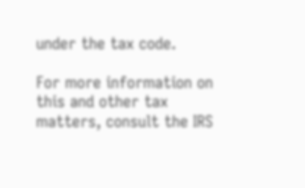under the tax code.

For more information on this and other tax matters, consult the IRS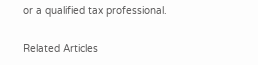or a qualified tax professional.

Related Articles